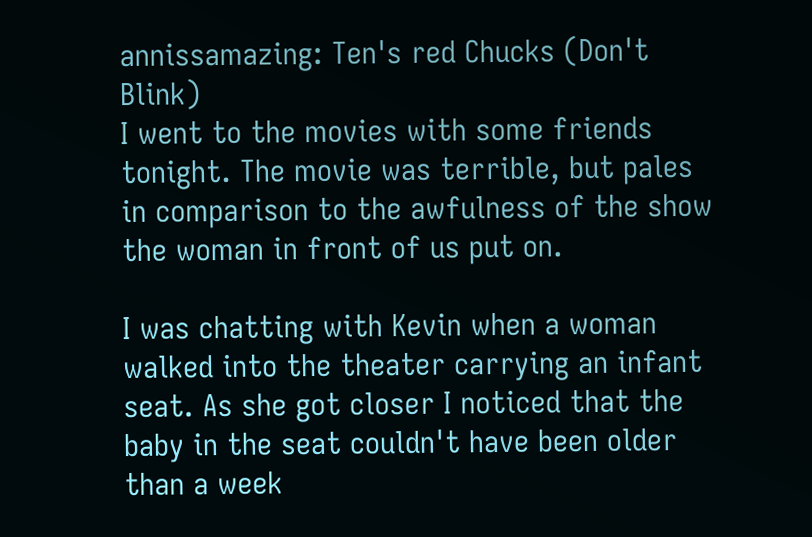annissamazing: Ten's red Chucks (Don't Blink)
I went to the movies with some friends tonight. The movie was terrible, but pales in comparison to the awfulness of the show the woman in front of us put on.

I was chatting with Kevin when a woman walked into the theater carrying an infant seat. As she got closer I noticed that the baby in the seat couldn't have been older than a week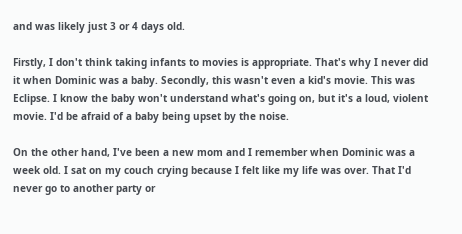and was likely just 3 or 4 days old.

Firstly, I don't think taking infants to movies is appropriate. That's why I never did it when Dominic was a baby. Secondly, this wasn't even a kid's movie. This was Eclipse. I know the baby won't understand what's going on, but it's a loud, violent movie. I'd be afraid of a baby being upset by the noise.

On the other hand, I've been a new mom and I remember when Dominic was a week old. I sat on my couch crying because I felt like my life was over. That I'd never go to another party or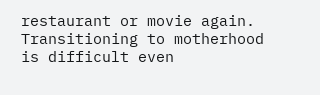restaurant or movie again. Transitioning to motherhood is difficult even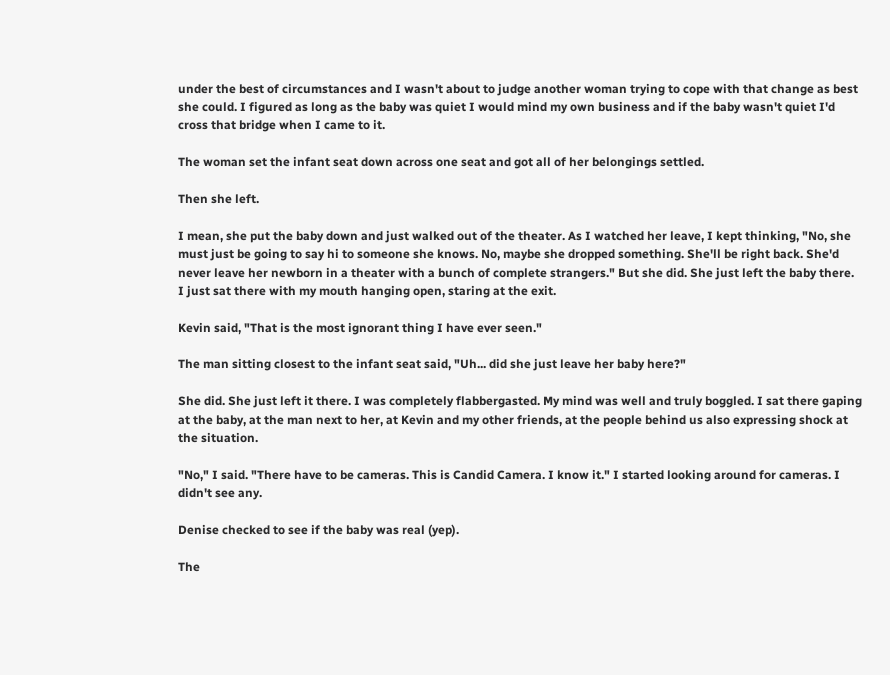under the best of circumstances and I wasn't about to judge another woman trying to cope with that change as best she could. I figured as long as the baby was quiet I would mind my own business and if the baby wasn't quiet I'd cross that bridge when I came to it.

The woman set the infant seat down across one seat and got all of her belongings settled.

Then she left.

I mean, she put the baby down and just walked out of the theater. As I watched her leave, I kept thinking, "No, she must just be going to say hi to someone she knows. No, maybe she dropped something. She'll be right back. She'd never leave her newborn in a theater with a bunch of complete strangers." But she did. She just left the baby there. I just sat there with my mouth hanging open, staring at the exit.

Kevin said, "That is the most ignorant thing I have ever seen."

The man sitting closest to the infant seat said, "Uh... did she just leave her baby here?"

She did. She just left it there. I was completely flabbergasted. My mind was well and truly boggled. I sat there gaping at the baby, at the man next to her, at Kevin and my other friends, at the people behind us also expressing shock at the situation.

"No," I said. "There have to be cameras. This is Candid Camera. I know it." I started looking around for cameras. I didn't see any.

Denise checked to see if the baby was real (yep).

The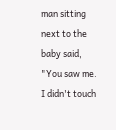man sitting next to the baby said, "You saw me. I didn't touch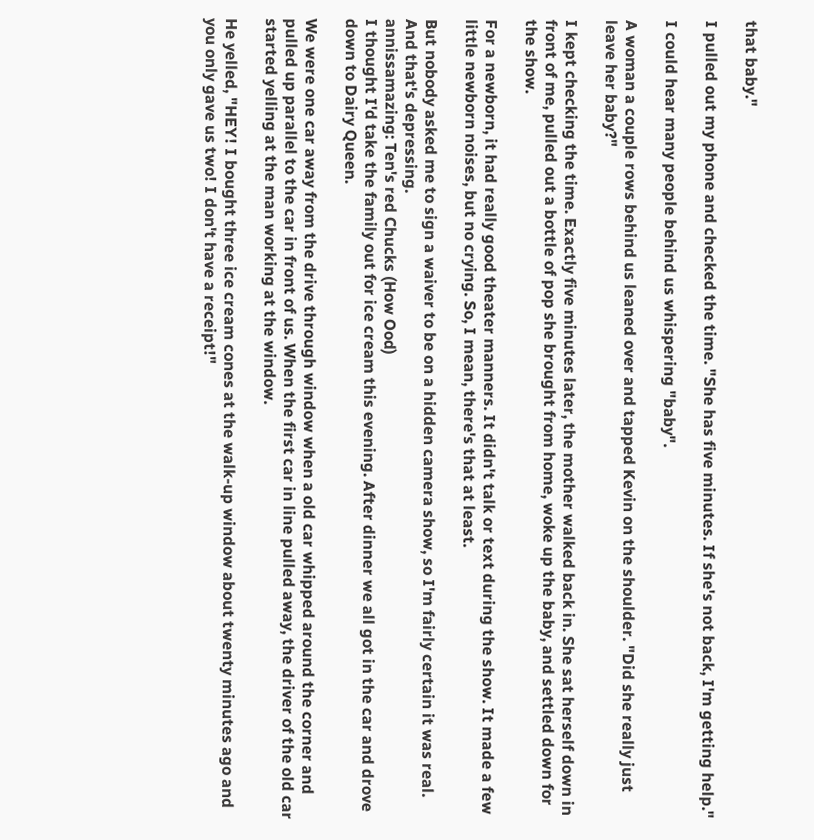that baby."

I pulled out my phone and checked the time. "She has five minutes. If she's not back, I'm getting help."

I could hear many people behind us whispering "baby".

A woman a couple rows behind us leaned over and tapped Kevin on the shoulder. "Did she really just leave her baby?"

I kept checking the time. Exactly five minutes later, the mother walked back in. She sat herself down in front of me, pulled out a bottle of pop she brought from home, woke up the baby, and settled down for the show.

For a newborn, it had really good theater manners. It didn't talk or text during the show. It made a few little newborn noises, but no crying. So, I mean, there's that at least.

But nobody asked me to sign a waiver to be on a hidden camera show, so I'm fairly certain it was real. And that's depressing.
annissamazing: Ten's red Chucks (How Ood)
I thought I'd take the family out for ice cream this evening. After dinner we all got in the car and drove down to Dairy Queen.

We were one car away from the drive through window when a old car whipped around the corner and pulled up parallel to the car in front of us. When the first car in line pulled away, the driver of the old car started yelling at the man working at the window.

He yelled, "HEY! I bought three ice cream cones at the walk-up window about twenty minutes ago and you only gave us two! I don't have a receipt!"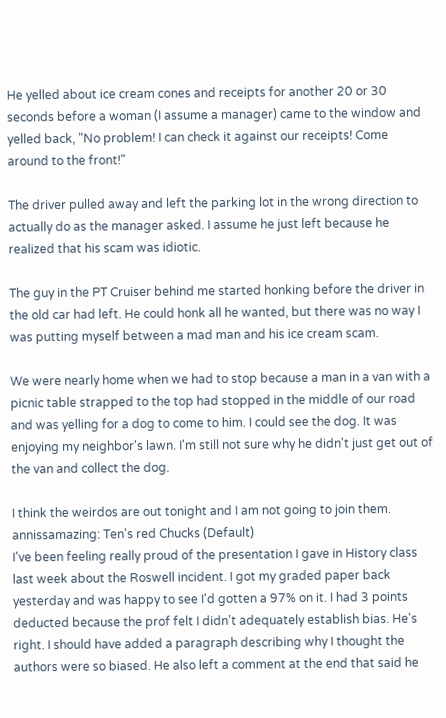He yelled about ice cream cones and receipts for another 20 or 30 seconds before a woman (I assume a manager) came to the window and yelled back, "No problem! I can check it against our receipts! Come around to the front!"

The driver pulled away and left the parking lot in the wrong direction to actually do as the manager asked. I assume he just left because he realized that his scam was idiotic.

The guy in the PT Cruiser behind me started honking before the driver in the old car had left. He could honk all he wanted, but there was no way I was putting myself between a mad man and his ice cream scam.

We were nearly home when we had to stop because a man in a van with a picnic table strapped to the top had stopped in the middle of our road and was yelling for a dog to come to him. I could see the dog. It was enjoying my neighbor's lawn. I'm still not sure why he didn't just get out of the van and collect the dog.

I think the weirdos are out tonight and I am not going to join them.
annissamazing: Ten's red Chucks (Default)
I've been feeling really proud of the presentation I gave in History class last week about the Roswell incident. I got my graded paper back yesterday and was happy to see I'd gotten a 97% on it. I had 3 points deducted because the prof felt I didn't adequately establish bias. He's right. I should have added a paragraph describing why I thought the authors were so biased. He also left a comment at the end that said he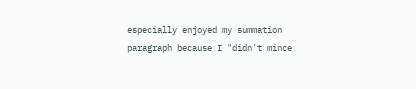especially enjoyed my summation paragraph because I "didn't mince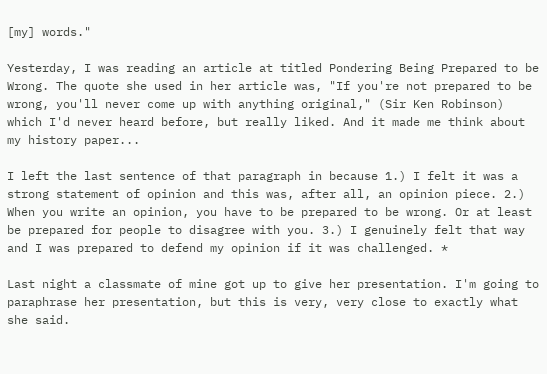[my] words."

Yesterday, I was reading an article at titled Pondering Being Prepared to be Wrong. The quote she used in her article was, "If you're not prepared to be wrong, you'll never come up with anything original," (Sir Ken Robinson) which I'd never heard before, but really liked. And it made me think about my history paper...

I left the last sentence of that paragraph in because 1.) I felt it was a strong statement of opinion and this was, after all, an opinion piece. 2.) When you write an opinion, you have to be prepared to be wrong. Or at least be prepared for people to disagree with you. 3.) I genuinely felt that way and I was prepared to defend my opinion if it was challenged. *

Last night a classmate of mine got up to give her presentation. I'm going to paraphrase her presentation, but this is very, very close to exactly what she said.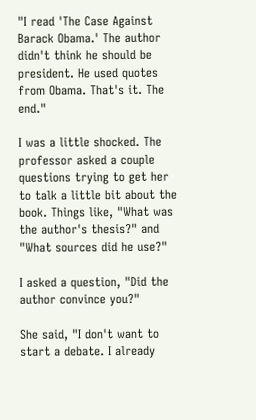"I read 'The Case Against Barack Obama.' The author didn't think he should be president. He used quotes from Obama. That's it. The end."

I was a little shocked. The professor asked a couple questions trying to get her to talk a little bit about the book. Things like, "What was the author's thesis?" and "What sources did he use?"

I asked a question, "Did the author convince you?"

She said, "I don't want to start a debate. I already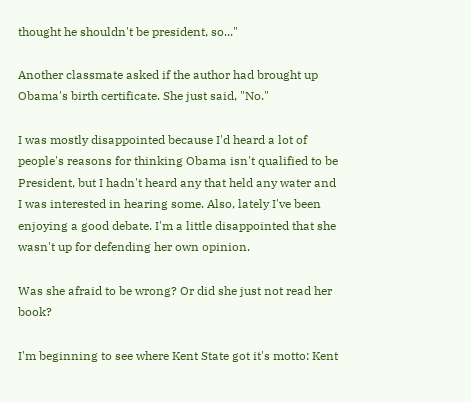thought he shouldn't be president, so..."

Another classmate asked if the author had brought up Obama's birth certificate. She just said, "No."

I was mostly disappointed because I'd heard a lot of people's reasons for thinking Obama isn't qualified to be President, but I hadn't heard any that held any water and I was interested in hearing some. Also, lately I've been enjoying a good debate. I'm a little disappointed that she wasn't up for defending her own opinion.

Was she afraid to be wrong? Or did she just not read her book?

I'm beginning to see where Kent State got it's motto: Kent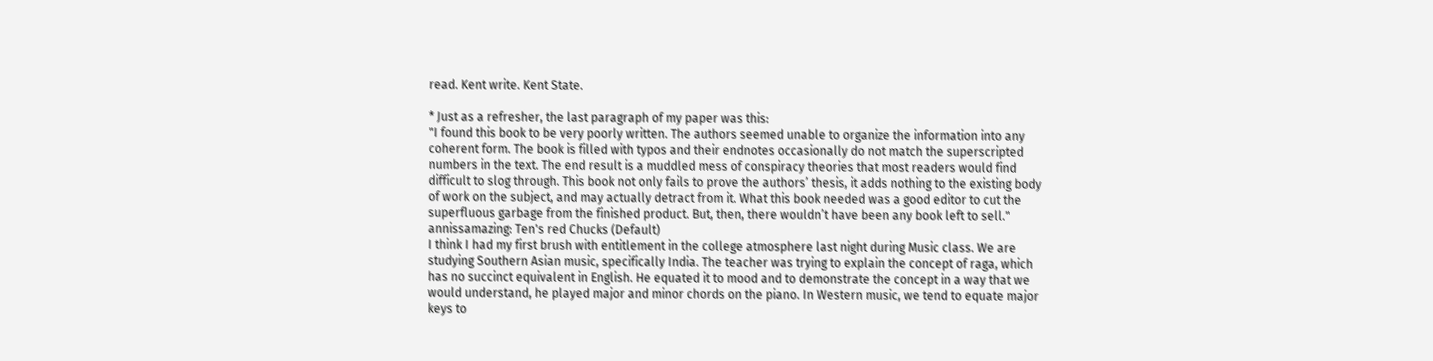read. Kent write. Kent State.

* Just as a refresher, the last paragraph of my paper was this:
"I found this book to be very poorly written. The authors seemed unable to organize the information into any coherent form. The book is filled with typos and their endnotes occasionally do not match the superscripted numbers in the text. The end result is a muddled mess of conspiracy theories that most readers would find difficult to slog through. This book not only fails to prove the authors’ thesis, it adds nothing to the existing body of work on the subject, and may actually detract from it. What this book needed was a good editor to cut the superfluous garbage from the finished product. But, then, there wouldn’t have been any book left to sell."
annissamazing: Ten's red Chucks (Default)
I think I had my first brush with entitlement in the college atmosphere last night during Music class. We are studying Southern Asian music, specifically India. The teacher was trying to explain the concept of raga, which has no succinct equivalent in English. He equated it to mood and to demonstrate the concept in a way that we would understand, he played major and minor chords on the piano. In Western music, we tend to equate major keys to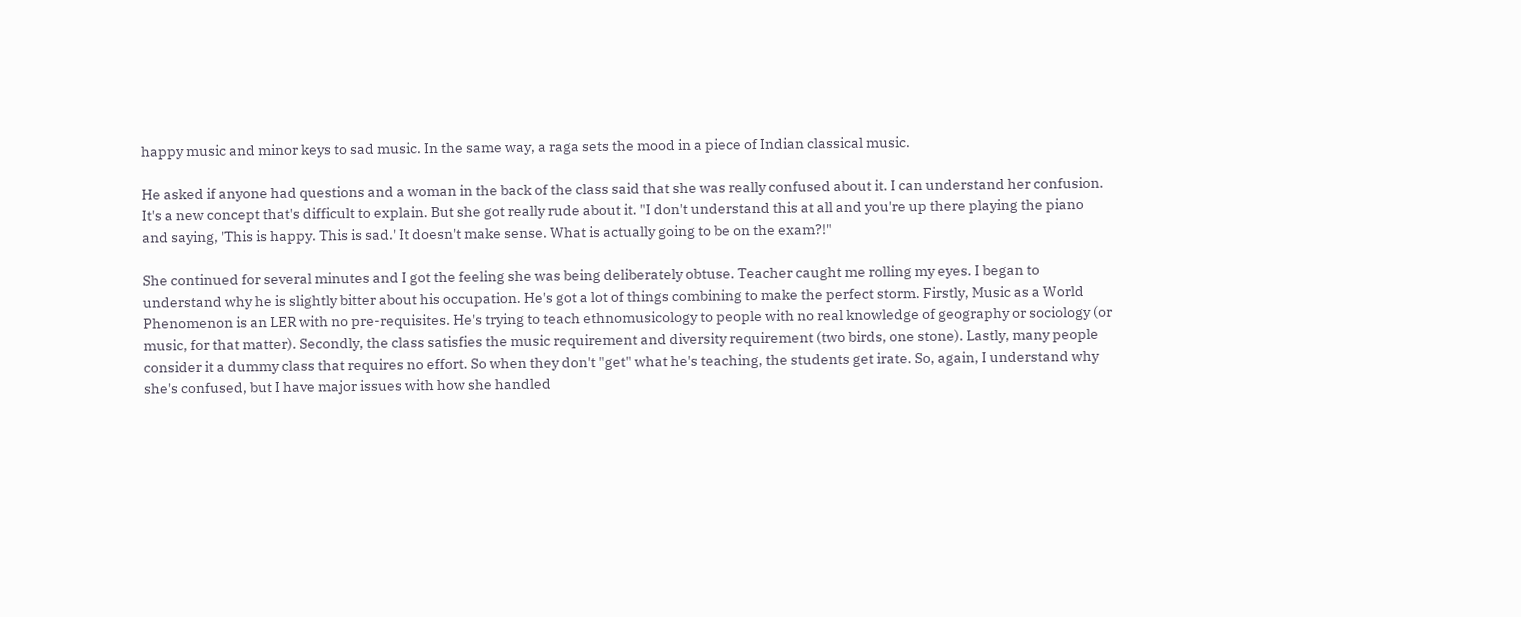happy music and minor keys to sad music. In the same way, a raga sets the mood in a piece of Indian classical music.

He asked if anyone had questions and a woman in the back of the class said that she was really confused about it. I can understand her confusion. It's a new concept that's difficult to explain. But she got really rude about it. "I don't understand this at all and you're up there playing the piano and saying, 'This is happy. This is sad.' It doesn't make sense. What is actually going to be on the exam?!"

She continued for several minutes and I got the feeling she was being deliberately obtuse. Teacher caught me rolling my eyes. I began to understand why he is slightly bitter about his occupation. He's got a lot of things combining to make the perfect storm. Firstly, Music as a World Phenomenon is an LER with no pre-requisites. He's trying to teach ethnomusicology to people with no real knowledge of geography or sociology (or music, for that matter). Secondly, the class satisfies the music requirement and diversity requirement (two birds, one stone). Lastly, many people consider it a dummy class that requires no effort. So when they don't "get" what he's teaching, the students get irate. So, again, I understand why she's confused, but I have major issues with how she handled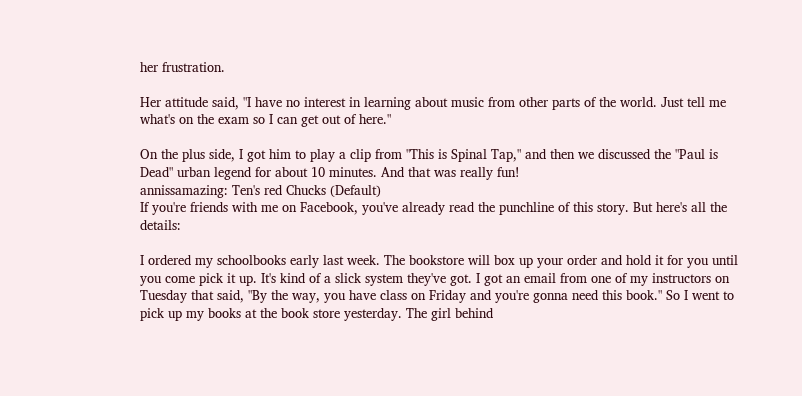her frustration.

Her attitude said, "I have no interest in learning about music from other parts of the world. Just tell me what's on the exam so I can get out of here."

On the plus side, I got him to play a clip from "This is Spinal Tap," and then we discussed the "Paul is Dead" urban legend for about 10 minutes. And that was really fun!
annissamazing: Ten's red Chucks (Default)
If you're friends with me on Facebook, you've already read the punchline of this story. But here's all the details:

I ordered my schoolbooks early last week. The bookstore will box up your order and hold it for you until you come pick it up. It's kind of a slick system they've got. I got an email from one of my instructors on Tuesday that said, "By the way, you have class on Friday and you're gonna need this book." So I went to pick up my books at the book store yesterday. The girl behind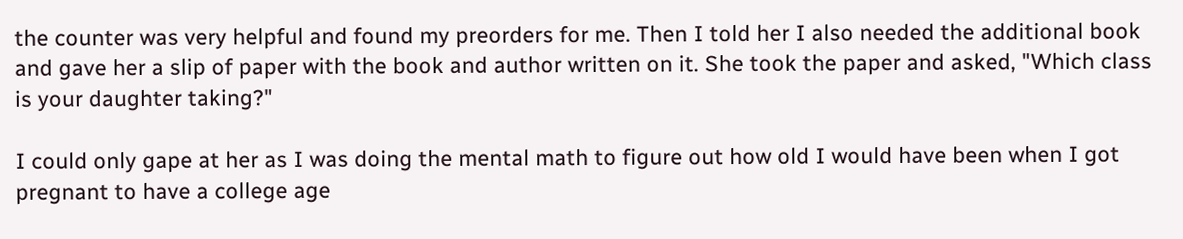the counter was very helpful and found my preorders for me. Then I told her I also needed the additional book and gave her a slip of paper with the book and author written on it. She took the paper and asked, "Which class is your daughter taking?"

I could only gape at her as I was doing the mental math to figure out how old I would have been when I got pregnant to have a college age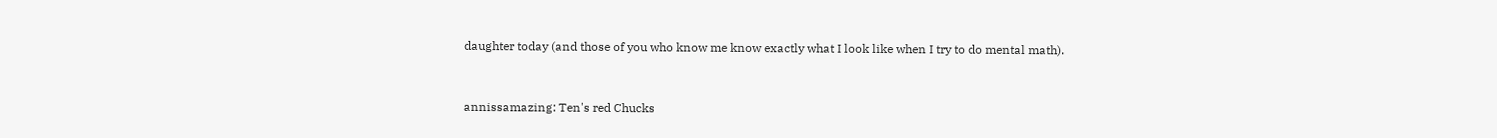daughter today (and those of you who know me know exactly what I look like when I try to do mental math).


annissamazing: Ten's red Chucks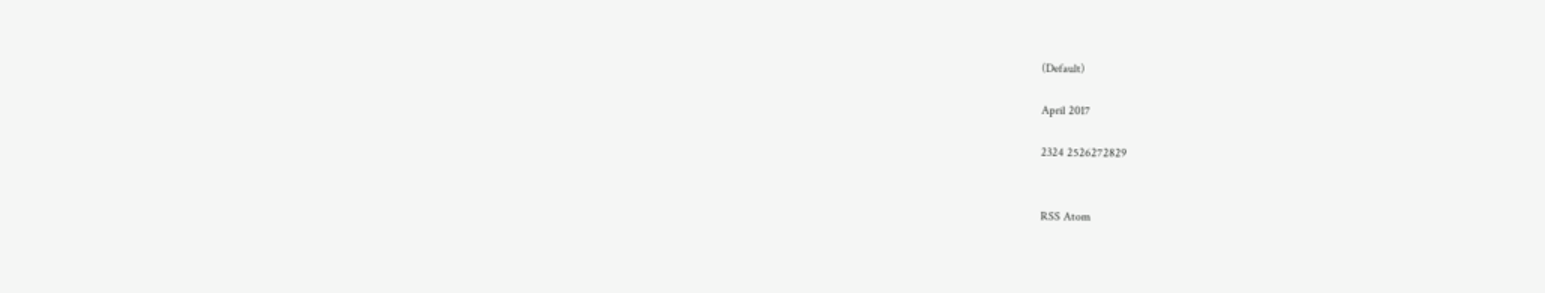(Default)

April 2017

2324 2526272829


RSS Atom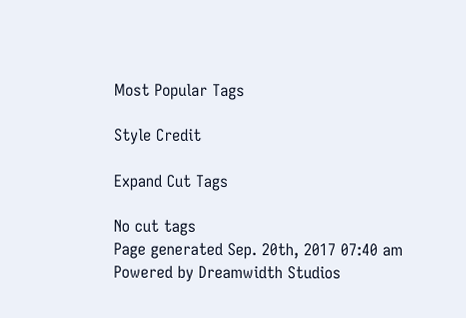Most Popular Tags

Style Credit

Expand Cut Tags

No cut tags
Page generated Sep. 20th, 2017 07:40 am
Powered by Dreamwidth Studios